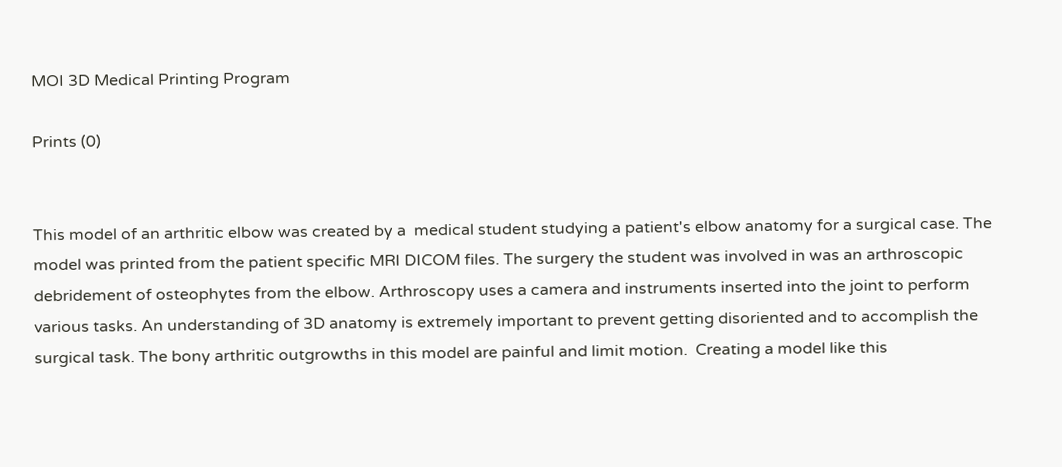MOI 3D Medical Printing Program

Prints (0)


This model of an arthritic elbow was created by a  medical student studying a patient's elbow anatomy for a surgical case. The model was printed from the patient specific MRI DICOM files. The surgery the student was involved in was an arthroscopic debridement of osteophytes from the elbow. Arthroscopy uses a camera and instruments inserted into the joint to perform various tasks. An understanding of 3D anatomy is extremely important to prevent getting disoriented and to accomplish the surgical task. The bony arthritic outgrowths in this model are painful and limit motion.  Creating a model like this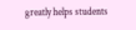greatly helps students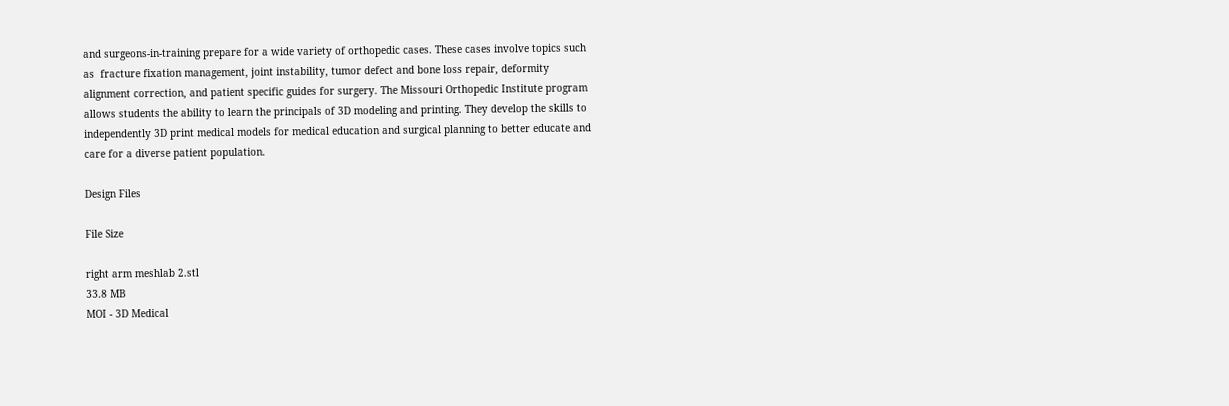and surgeons-in-training prepare for a wide variety of orthopedic cases. These cases involve topics such as  fracture fixation management, joint instability, tumor defect and bone loss repair, deformity alignment correction, and patient specific guides for surgery. The Missouri Orthopedic Institute program allows students the ability to learn the principals of 3D modeling and printing. They develop the skills to independently 3D print medical models for medical education and surgical planning to better educate and care for a diverse patient population.

Design Files

File Size

right arm meshlab 2.stl
33.8 MB
MOI - 3D Medical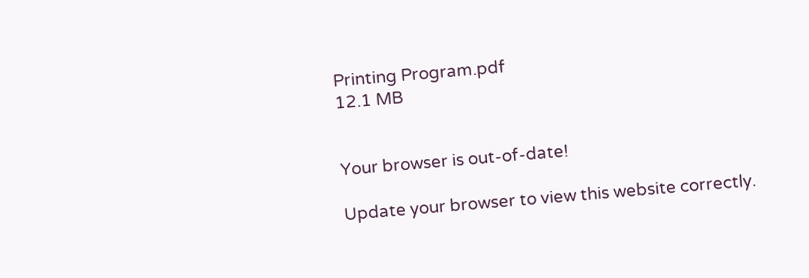Printing Program.pdf
12.1 MB


Your browser is out-of-date!

Update your browser to view this website correctly.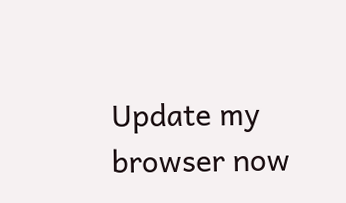Update my browser now